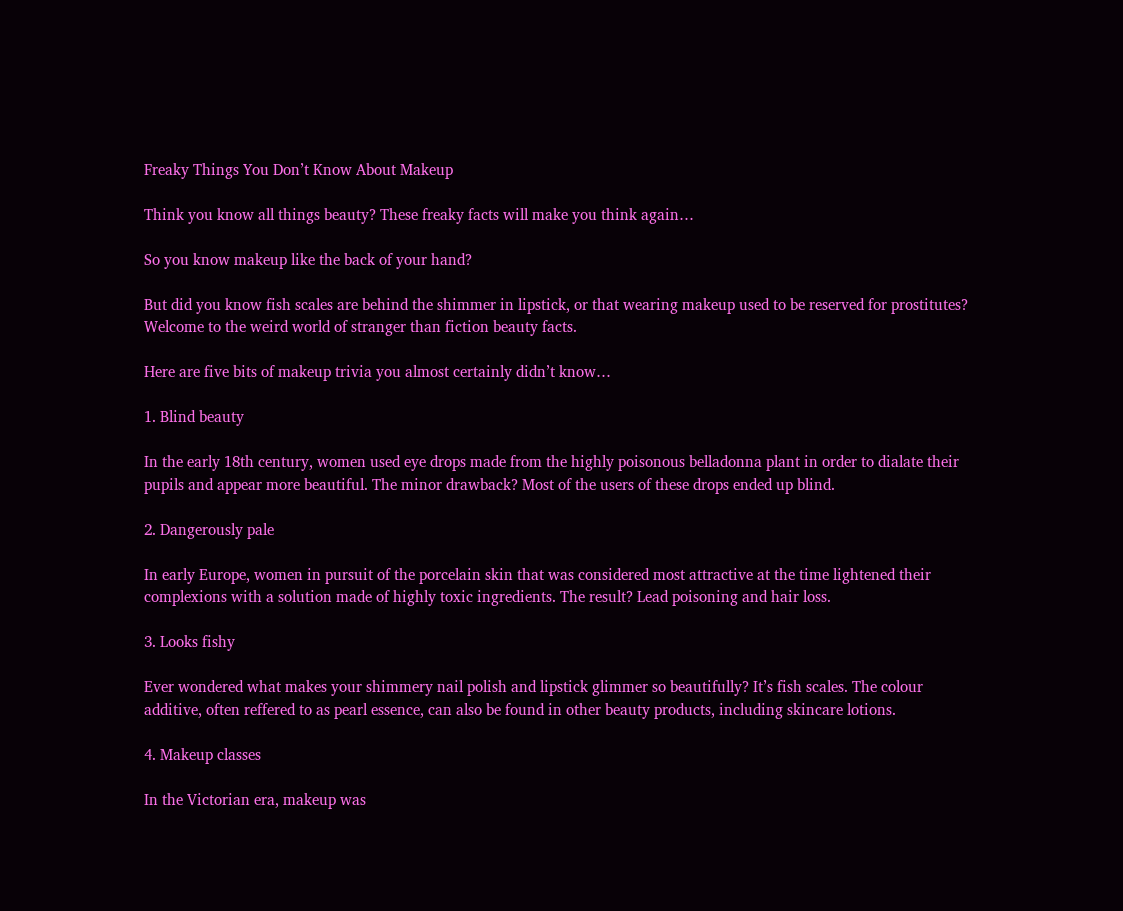Freaky Things You Don’t Know About Makeup

Think you know all things beauty? These freaky facts will make you think again…

So you know makeup like the back of your hand?

But did you know fish scales are behind the shimmer in lipstick, or that wearing makeup used to be reserved for prostitutes? Welcome to the weird world of stranger than fiction beauty facts.

Here are five bits of makeup trivia you almost certainly didn’t know…

1. Blind beauty

In the early 18th century, women used eye drops made from the highly poisonous belladonna plant in order to dialate their pupils and appear more beautiful. The minor drawback? Most of the users of these drops ended up blind.

2. Dangerously pale

In early Europe, women in pursuit of the porcelain skin that was considered most attractive at the time lightened their complexions with a solution made of highly toxic ingredients. The result? Lead poisoning and hair loss.

3. Looks fishy

Ever wondered what makes your shimmery nail polish and lipstick glimmer so beautifully? It’s fish scales. The colour additive, often reffered to as pearl essence, can also be found in other beauty products, including skincare lotions.

4. Makeup classes

In the Victorian era, makeup was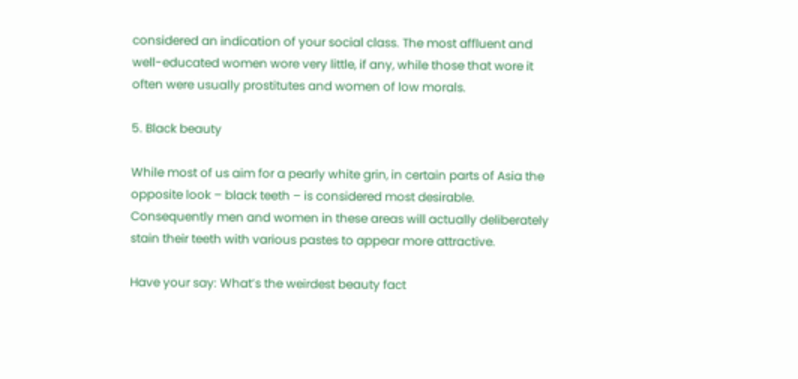considered an indication of your social class. The most affluent and well-educated women wore very little, if any, while those that wore it often were usually prostitutes and women of low morals.

5. Black beauty

While most of us aim for a pearly white grin, in certain parts of Asia the opposite look – black teeth – is considered most desirable. Consequently men and women in these areas will actually deliberately stain their teeth with various pastes to appear more attractive.

Have your say: What’s the weirdest beauty fact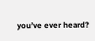you’ve ever heard?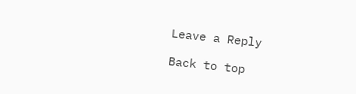Leave a Reply

Back to top